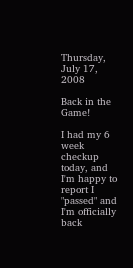Thursday, July 17, 2008

Back in the Game!

I had my 6 week checkup today, and I'm happy to report I "passed" and I'm officially back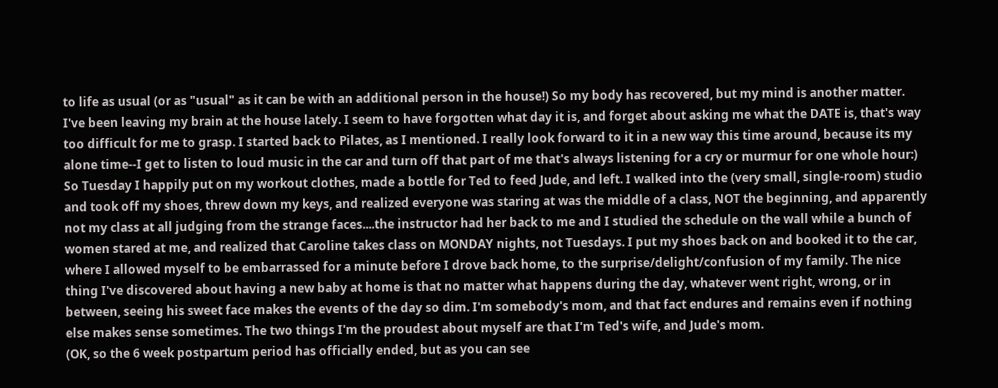to life as usual (or as "usual" as it can be with an additional person in the house!) So my body has recovered, but my mind is another matter. I've been leaving my brain at the house lately. I seem to have forgotten what day it is, and forget about asking me what the DATE is, that's way too difficult for me to grasp. I started back to Pilates, as I mentioned. I really look forward to it in a new way this time around, because its my alone time--I get to listen to loud music in the car and turn off that part of me that's always listening for a cry or murmur for one whole hour:) So Tuesday I happily put on my workout clothes, made a bottle for Ted to feed Jude, and left. I walked into the (very small, single-room) studio and took off my shoes, threw down my keys, and realized everyone was staring at was the middle of a class, NOT the beginning, and apparently not my class at all judging from the strange faces....the instructor had her back to me and I studied the schedule on the wall while a bunch of women stared at me, and realized that Caroline takes class on MONDAY nights, not Tuesdays. I put my shoes back on and booked it to the car, where I allowed myself to be embarrassed for a minute before I drove back home, to the surprise/delight/confusion of my family. The nice thing I've discovered about having a new baby at home is that no matter what happens during the day, whatever went right, wrong, or in between, seeing his sweet face makes the events of the day so dim. I'm somebody's mom, and that fact endures and remains even if nothing else makes sense sometimes. The two things I'm the proudest about myself are that I'm Ted's wife, and Jude's mom.
(OK, so the 6 week postpartum period has officially ended, but as you can see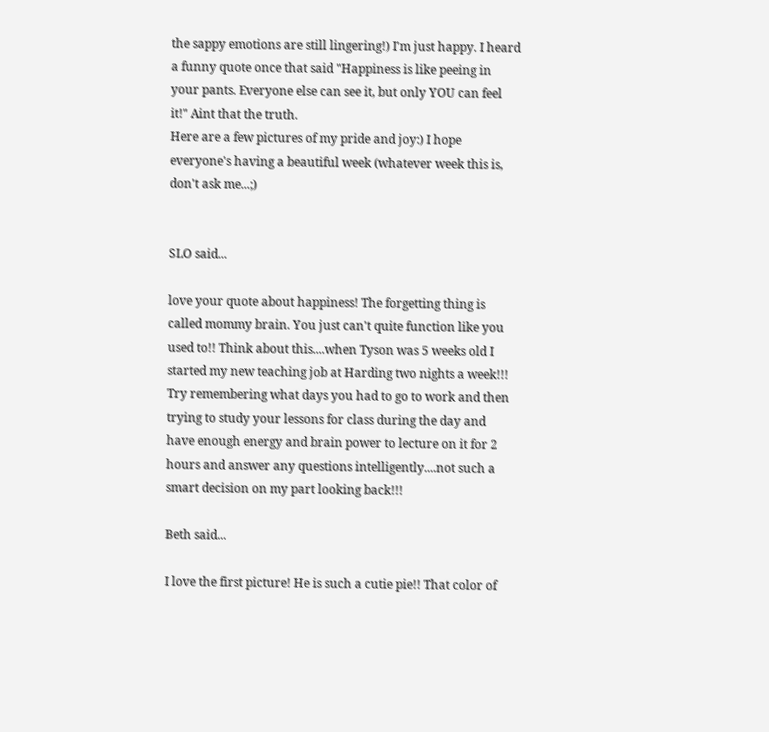the sappy emotions are still lingering!) I'm just happy. I heard a funny quote once that said "Happiness is like peeing in your pants. Everyone else can see it, but only YOU can feel it!" Aint that the truth.
Here are a few pictures of my pride and joy:) I hope everyone's having a beautiful week (whatever week this is, don't ask me...;)


SLO said...

love your quote about happiness! The forgetting thing is called mommy brain. You just can't quite function like you used to!! Think about this....when Tyson was 5 weeks old I started my new teaching job at Harding two nights a week!!! Try remembering what days you had to go to work and then trying to study your lessons for class during the day and have enough energy and brain power to lecture on it for 2 hours and answer any questions intelligently....not such a smart decision on my part looking back!!!

Beth said...

I love the first picture! He is such a cutie pie!! That color of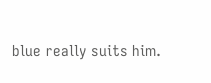blue really suits him.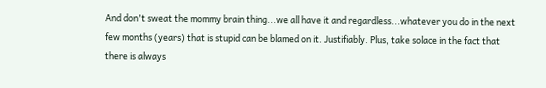And don't sweat the mommy brain thing...we all have it and regardless...whatever you do in the next few months (years) that is stupid can be blamed on it. Justifiably. Plus, take solace in the fact that there is always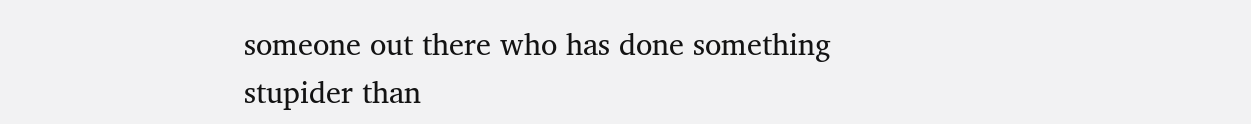someone out there who has done something stupider than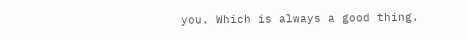you. Which is always a good thing.